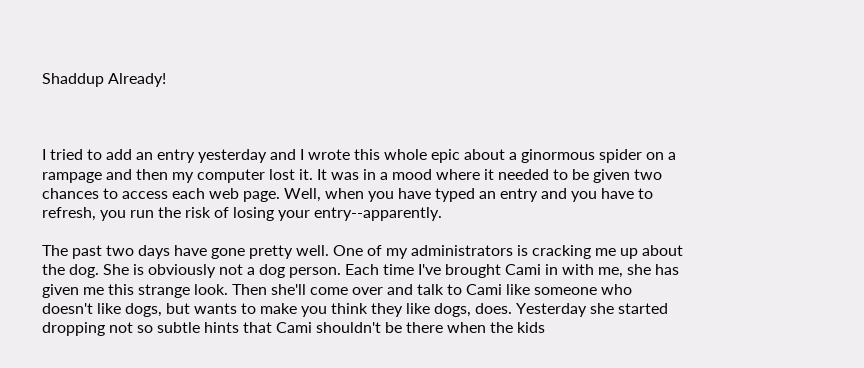Shaddup Already!



I tried to add an entry yesterday and I wrote this whole epic about a ginormous spider on a rampage and then my computer lost it. It was in a mood where it needed to be given two chances to access each web page. Well, when you have typed an entry and you have to refresh, you run the risk of losing your entry--apparently.

The past two days have gone pretty well. One of my administrators is cracking me up about the dog. She is obviously not a dog person. Each time I've brought Cami in with me, she has given me this strange look. Then she'll come over and talk to Cami like someone who doesn't like dogs, but wants to make you think they like dogs, does. Yesterday she started dropping not so subtle hints that Cami shouldn't be there when the kids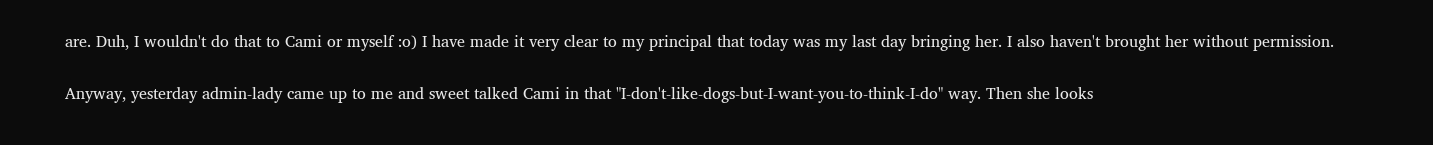are. Duh, I wouldn't do that to Cami or myself :o) I have made it very clear to my principal that today was my last day bringing her. I also haven't brought her without permission.

Anyway, yesterday admin-lady came up to me and sweet talked Cami in that "I-don't-like-dogs-but-I-want-you-to-think-I-do" way. Then she looks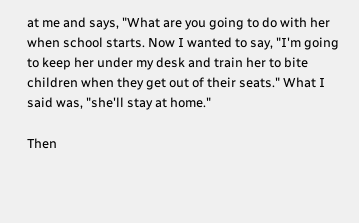at me and says, "What are you going to do with her when school starts. Now I wanted to say, "I'm going to keep her under my desk and train her to bite children when they get out of their seats." What I said was, "she'll stay at home."

Then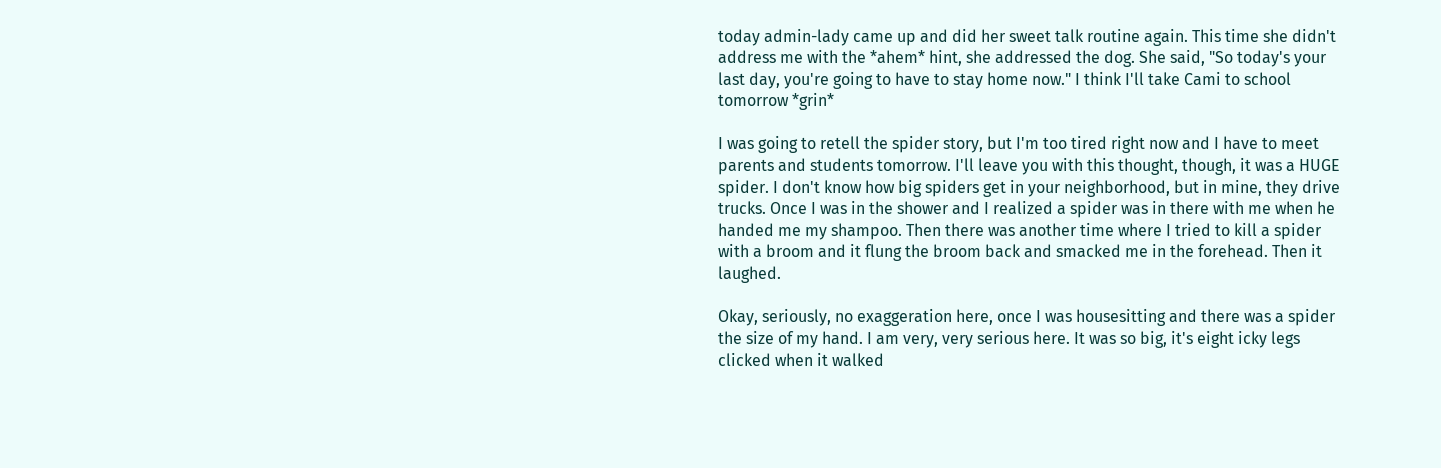today admin-lady came up and did her sweet talk routine again. This time she didn't address me with the *ahem* hint, she addressed the dog. She said, "So today's your last day, you're going to have to stay home now." I think I'll take Cami to school tomorrow *grin*

I was going to retell the spider story, but I'm too tired right now and I have to meet parents and students tomorrow. I'll leave you with this thought, though, it was a HUGE spider. I don't know how big spiders get in your neighborhood, but in mine, they drive trucks. Once I was in the shower and I realized a spider was in there with me when he handed me my shampoo. Then there was another time where I tried to kill a spider with a broom and it flung the broom back and smacked me in the forehead. Then it laughed.

Okay, seriously, no exaggeration here, once I was housesitting and there was a spider the size of my hand. I am very, very serious here. It was so big, it's eight icky legs clicked when it walked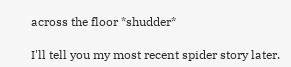across the floor *shudder*

I'll tell you my most recent spider story later.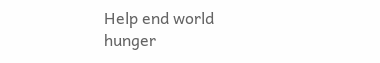Help end world hunger